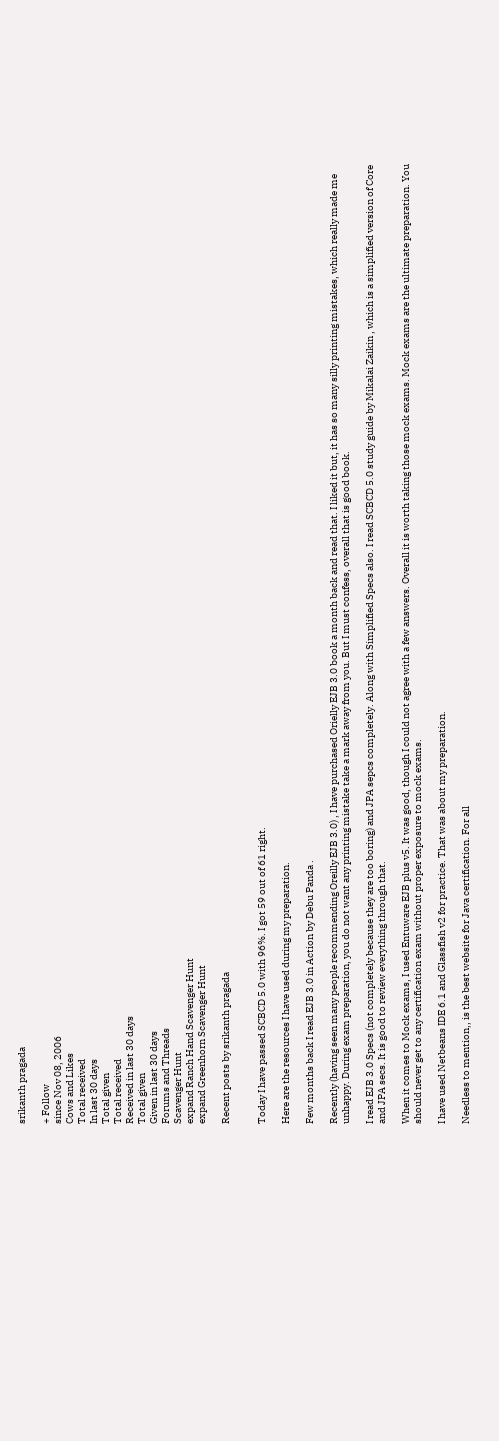srikanth pragada

+ Follow
since Nov 08, 2006
Cows and Likes
Total received
In last 30 days
Total given
Total received
Received in last 30 days
Total given
Given in last 30 days
Forums and Threads
Scavenger Hunt
expand Ranch Hand Scavenger Hunt
expand Greenhorn Scavenger Hunt

Recent posts by srikanth pragada


Today I have passed SCBCD 5.0 with 96%. I got 59 out of 61 right.

Here are the resources I have used during my preparation.

Few months back I read EJB 3.0 in Action by Debu Panda .

Recently (having seen many people recommending Oreilly EJB 3.0) , I have purchased Orielly EJB 3.0 book a month back and read that. I liked it but, it has so many silly printing mistakes, which really made me unhappy. During exam preparation, you do not want any printing mistake take a mark away from you. But I must confess, overall that is good book.

I read EJB 3.0 Specs (not completely because they are too boring) and JPA sepcs completely. Along with Simplified Specs also. I read SCBCD 5.0 study guide by Mikalai Zaikin , which is a simplified version of Core and JPA secs. It is good to review everything through that.

When it comes to Mock exams, I used Entuware EJB plus v5. It was good, though I could not agree with a few answers. Overall it is worth taking those mock exams. Mock exams are the ultimate preparation. You should never get to any certification exam without proper exposure to mock exams.

I have used Netbeans IDE 6.1 and Glassfish v2 for practice. That was about my preparation.

Needless to mention,, is the best website for Java certification. For all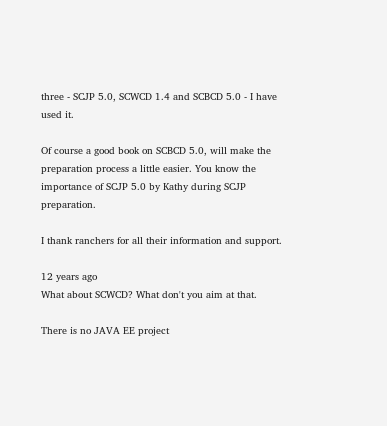three - SCJP 5.0, SCWCD 1.4 and SCBCD 5.0 - I have used it.

Of course a good book on SCBCD 5.0, will make the preparation process a little easier. You know the importance of SCJP 5.0 by Kathy during SCJP preparation.

I thank ranchers for all their information and support.

12 years ago
What about SCWCD? What don't you aim at that.

There is no JAVA EE project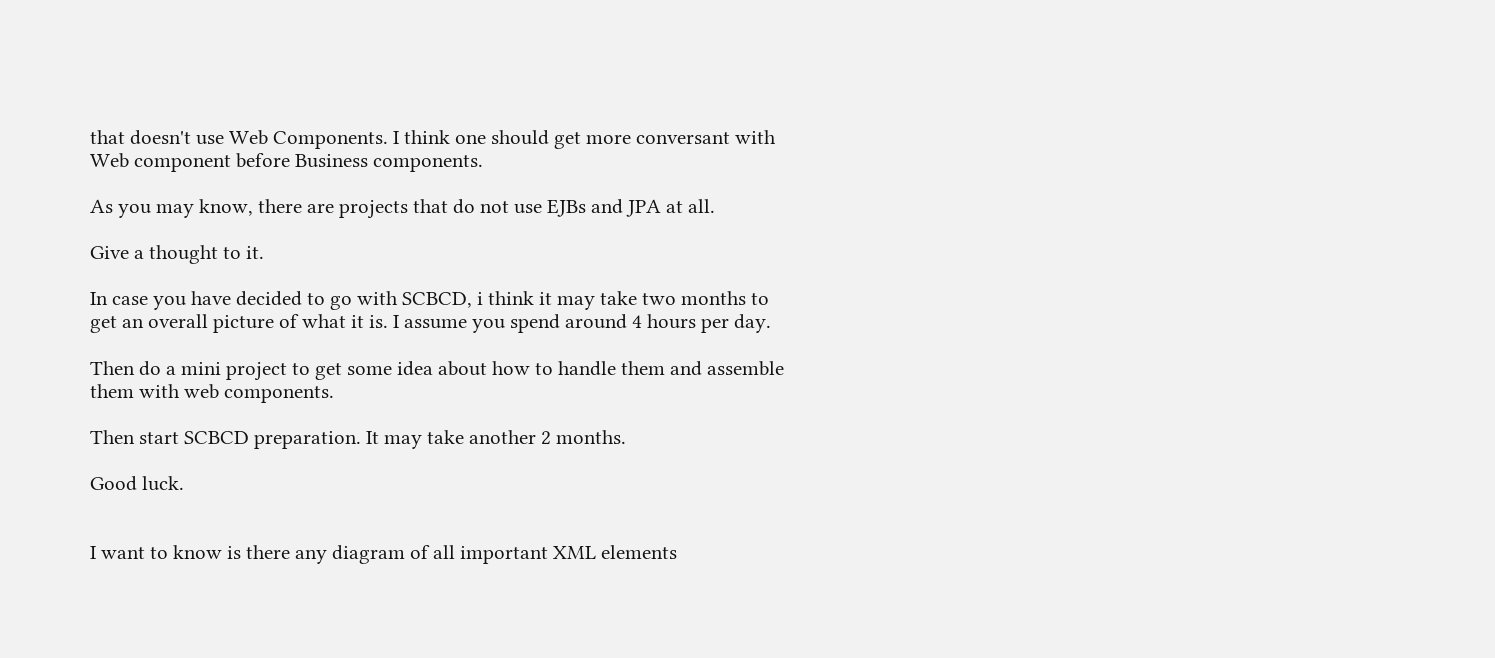that doesn't use Web Components. I think one should get more conversant with Web component before Business components.

As you may know, there are projects that do not use EJBs and JPA at all.

Give a thought to it.

In case you have decided to go with SCBCD, i think it may take two months to get an overall picture of what it is. I assume you spend around 4 hours per day.

Then do a mini project to get some idea about how to handle them and assemble them with web components.

Then start SCBCD preparation. It may take another 2 months.

Good luck.


I want to know is there any diagram of all important XML elements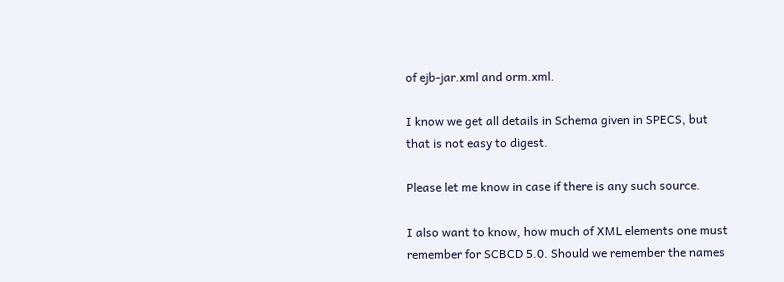of ejb-jar.xml and orm.xml.

I know we get all details in Schema given in SPECS, but that is not easy to digest.

Please let me know in case if there is any such source.

I also want to know, how much of XML elements one must remember for SCBCD 5.0. Should we remember the names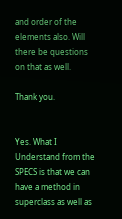and order of the elements also. Will there be questions on that as well.

Thank you.


Yes. What I Understand from the SPECS is that we can have a method in superclass as well as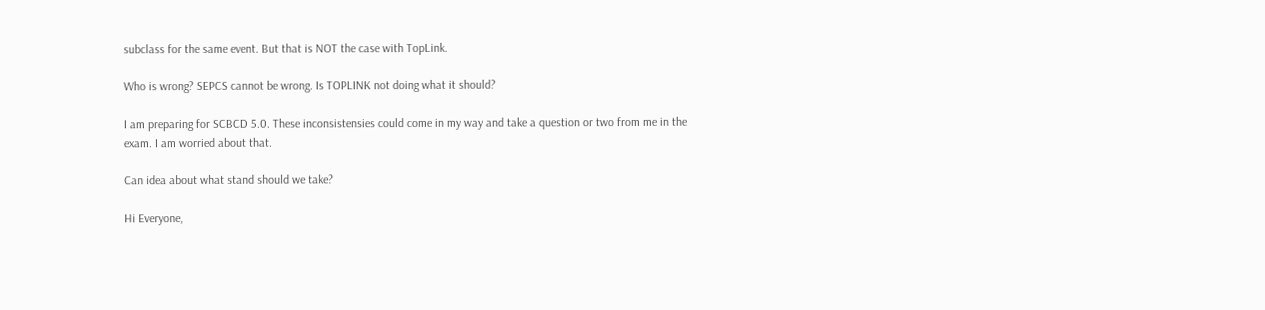subclass for the same event. But that is NOT the case with TopLink.

Who is wrong? SEPCS cannot be wrong. Is TOPLINK not doing what it should?

I am preparing for SCBCD 5.0. These inconsistensies could come in my way and take a question or two from me in the exam. I am worried about that.

Can idea about what stand should we take?

Hi Everyone,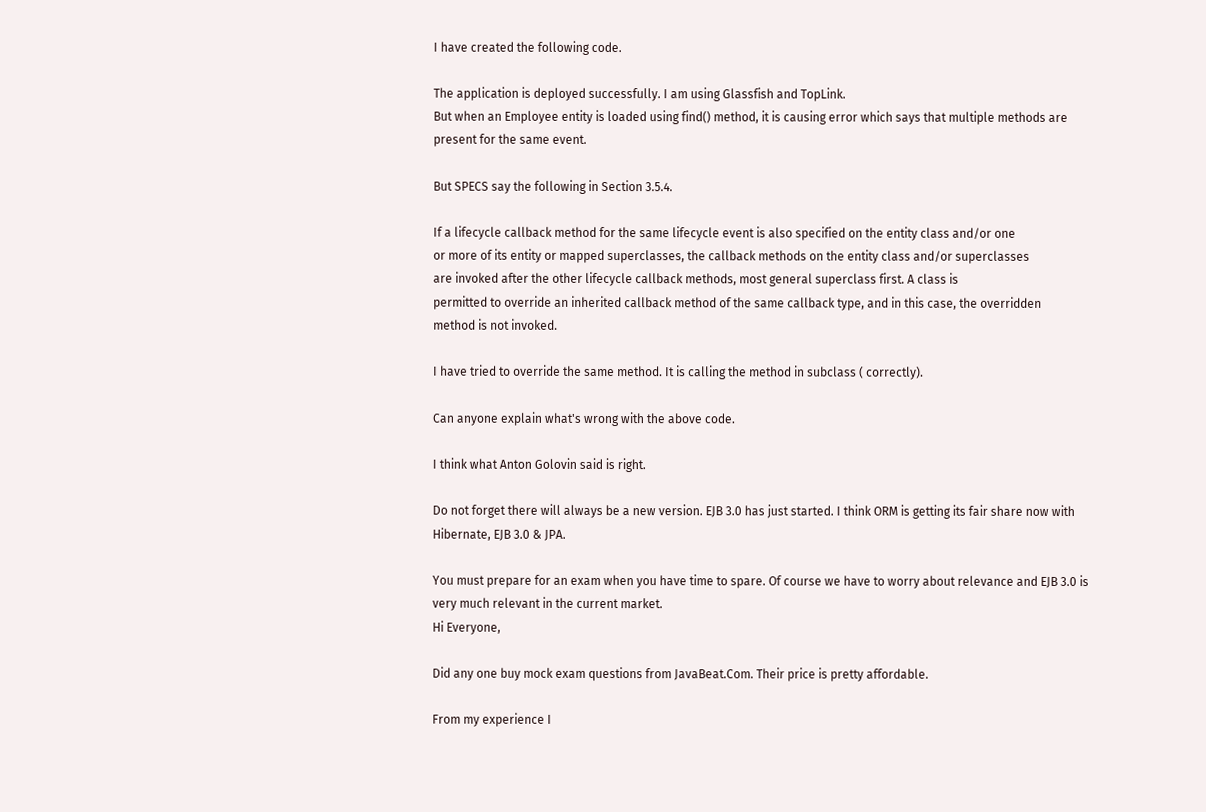I have created the following code.

The application is deployed successfully. I am using Glassfish and TopLink.
But when an Employee entity is loaded using find() method, it is causing error which says that multiple methods are present for the same event.

But SPECS say the following in Section 3.5.4.

If a lifecycle callback method for the same lifecycle event is also specified on the entity class and/or one
or more of its entity or mapped superclasses, the callback methods on the entity class and/or superclasses
are invoked after the other lifecycle callback methods, most general superclass first. A class is
permitted to override an inherited callback method of the same callback type, and in this case, the overridden
method is not invoked.

I have tried to override the same method. It is calling the method in subclass ( correctly).

Can anyone explain what's wrong with the above code.

I think what Anton Golovin said is right.

Do not forget there will always be a new version. EJB 3.0 has just started. I think ORM is getting its fair share now with Hibernate, EJB 3.0 & JPA.

You must prepare for an exam when you have time to spare. Of course we have to worry about relevance and EJB 3.0 is very much relevant in the current market.
Hi Everyone,

Did any one buy mock exam questions from JavaBeat.Com. Their price is pretty affordable.

From my experience I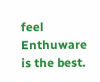feel Enthuware is the best.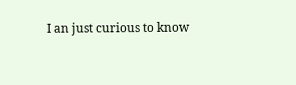I an just curious to know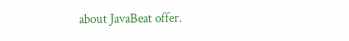about JavaBeat offer.